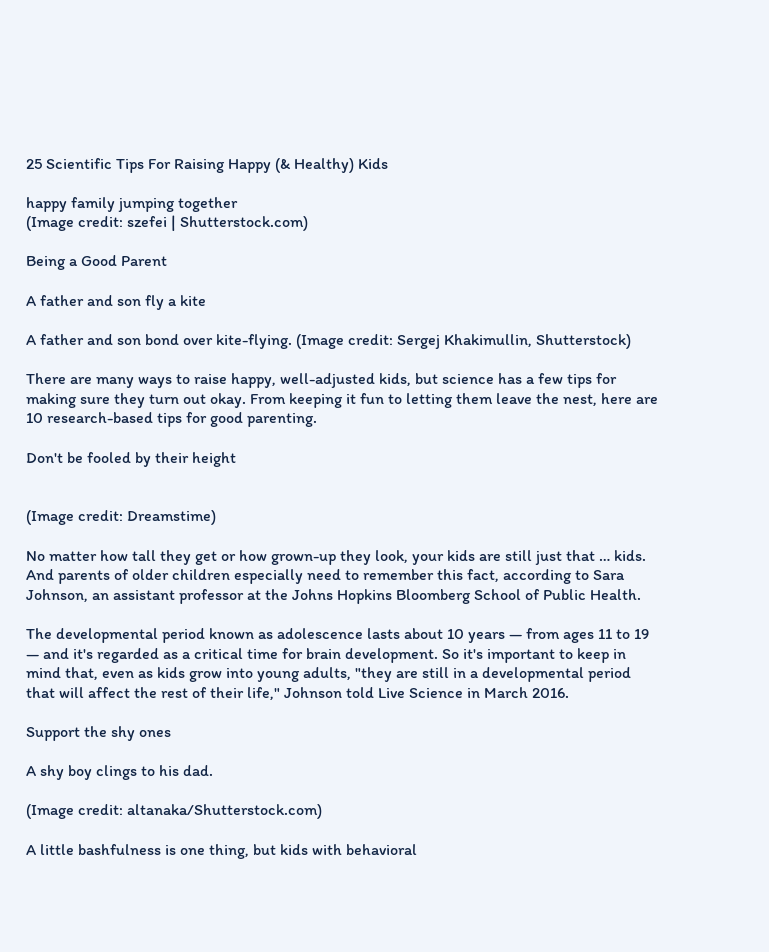25 Scientific Tips For Raising Happy (& Healthy) Kids

happy family jumping together
(Image credit: szefei | Shutterstock.com)

Being a Good Parent

A father and son fly a kite

A father and son bond over kite-flying. (Image credit: Sergej Khakimullin, Shutterstock)

There are many ways to raise happy, well-adjusted kids, but science has a few tips for making sure they turn out okay. From keeping it fun to letting them leave the nest, here are 10 research-based tips for good parenting.

Don't be fooled by their height


(Image credit: Dreamstime)

No matter how tall they get or how grown-up they look, your kids are still just that … kids. And parents of older children especially need to remember this fact, according to Sara Johnson, an assistant professor at the Johns Hopkins Bloomberg School of Public Health.

The developmental period known as adolescence lasts about 10 years — from ages 11 to 19 — and it's regarded as a critical time for brain development. So it's important to keep in mind that, even as kids grow into young adults, "they are still in a developmental period that will affect the rest of their life," Johnson told Live Science in March 2016.

Support the shy ones

A shy boy clings to his dad.

(Image credit: altanaka/Shutterstock.com)

A little bashfulness is one thing, but kids with behavioral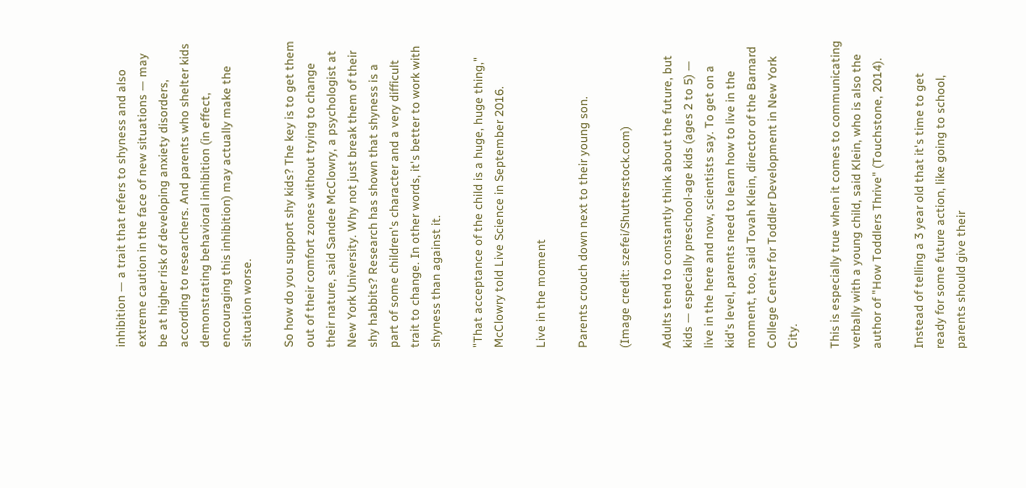inhibition — a trait that refers to shyness and also extreme caution in the face of new situations — may be at higher risk of developing anxiety disorders, according to researchers. And parents who shelter kids demonstrating behavioral inhibition (in effect, encouraging this inhibition) may actually make the situation worse.

So how do you support shy kids? The key is to get them out of their comfort zones without trying to change their nature, said Sandee McClowry, a psychologist at New York University. Why not just break them of their shy habbits? Research has shown that shyness is a part of some children's character and a very difficult trait to change. In other words, it's better to work with shyness than against it.

"That acceptance of the child is a huge, huge thing," McClowry told Live Science in September 2016.

Live in the moment

Parents crouch down next to their young son.

(Image credit: szefei/Shutterstock.com)

Adults tend to constantly think about the future, but kids — especially preschool-age kids (ages 2 to 5) — live in the here and now, scientists say. To get on a kid's level, parents need to learn how to live in the moment, too, said Tovah Klein, director of the Barnard College Center for Toddler Development in New York City.

This is especially true when it comes to communicating verbally with a young child, said Klein, who is also the author of "How Toddlers Thrive" (Touchstone, 2014).

Instead of telling a 3 year old that it's time to get ready for some future action, like going to school, parents should give their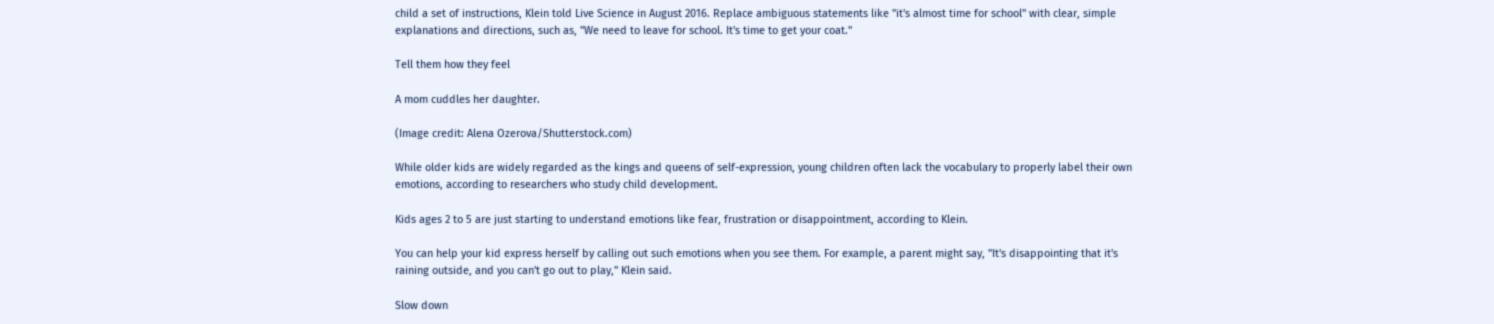child a set of instructions, Klein told Live Science in August 2016. Replace ambiguous statements like "it's almost time for school" with clear, simple explanations and directions, such as, "We need to leave for school. It's time to get your coat."

Tell them how they feel

A mom cuddles her daughter.

(Image credit: Alena Ozerova/Shutterstock.com)

While older kids are widely regarded as the kings and queens of self-expression, young children often lack the vocabulary to properly label their own emotions, according to researchers who study child development.

Kids ages 2 to 5 are just starting to understand emotions like fear, frustration or disappointment, according to Klein.

You can help your kid express herself by calling out such emotions when you see them. For example, a parent might say, "It's disappointing that it's raining outside, and you can't go out to play," Klein said.

Slow down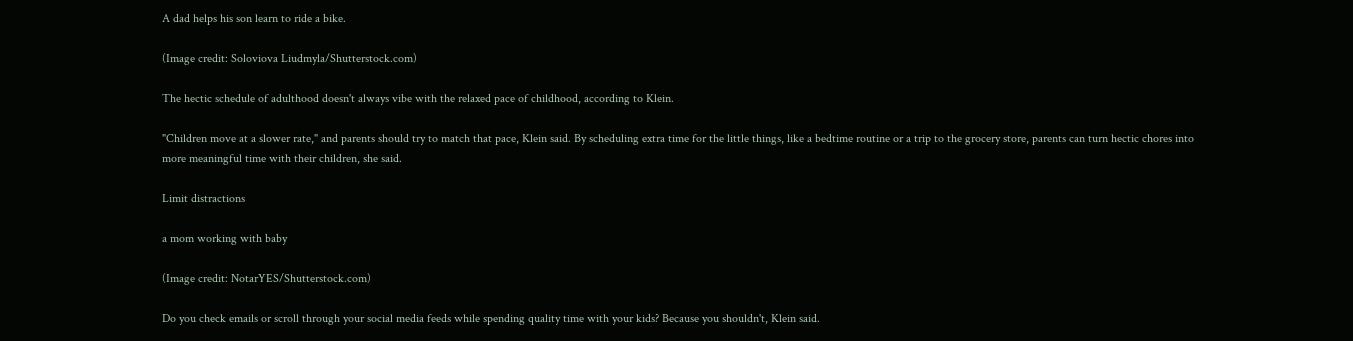A dad helps his son learn to ride a bike.

(Image credit: Soloviova Liudmyla/Shutterstock.com)

The hectic schedule of adulthood doesn't always vibe with the relaxed pace of childhood, according to Klein.

"Children move at a slower rate," and parents should try to match that pace, Klein said. By scheduling extra time for the little things, like a bedtime routine or a trip to the grocery store, parents can turn hectic chores into more meaningful time with their children, she said.

Limit distractions

a mom working with baby

(Image credit: NotarYES/Shutterstock.com)

Do you check emails or scroll through your social media feeds while spending quality time with your kids? Because you shouldn't, Klein said.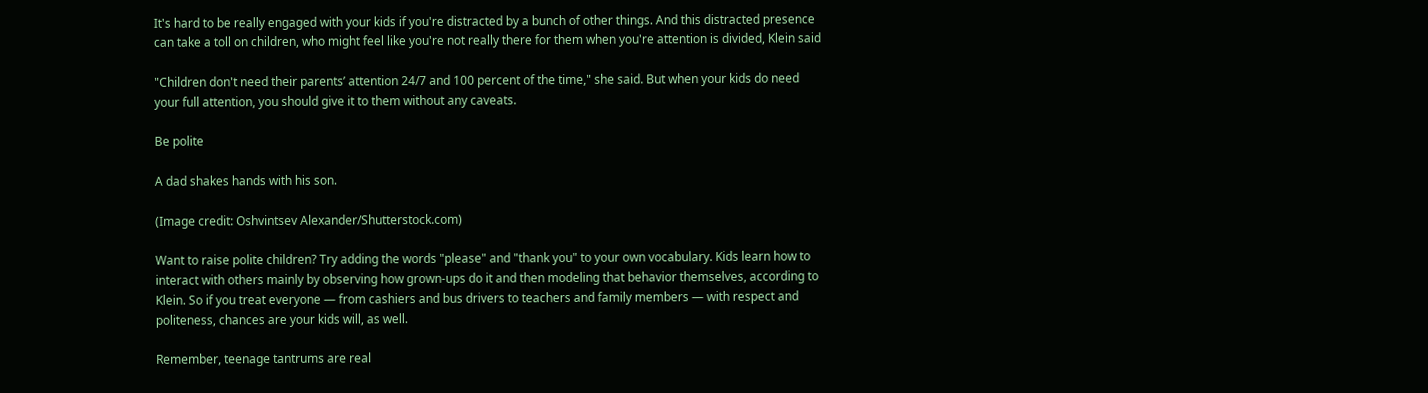It's hard to be really engaged with your kids if you're distracted by a bunch of other things. And this distracted presence can take a toll on children, who might feel like you're not really there for them when you're attention is divided, Klein said

"Children don't need their parents’ attention 24/7 and 100 percent of the time," she said. But when your kids do need your full attention, you should give it to them without any caveats.

Be polite

A dad shakes hands with his son.

(Image credit: Oshvintsev Alexander/Shutterstock.com)

Want to raise polite children? Try adding the words "please" and "thank you" to your own vocabulary. Kids learn how to interact with others mainly by observing how grown-ups do it and then modeling that behavior themselves, according to Klein. So if you treat everyone — from cashiers and bus drivers to teachers and family members — with respect and politeness, chances are your kids will, as well.

Remember, teenage tantrums are real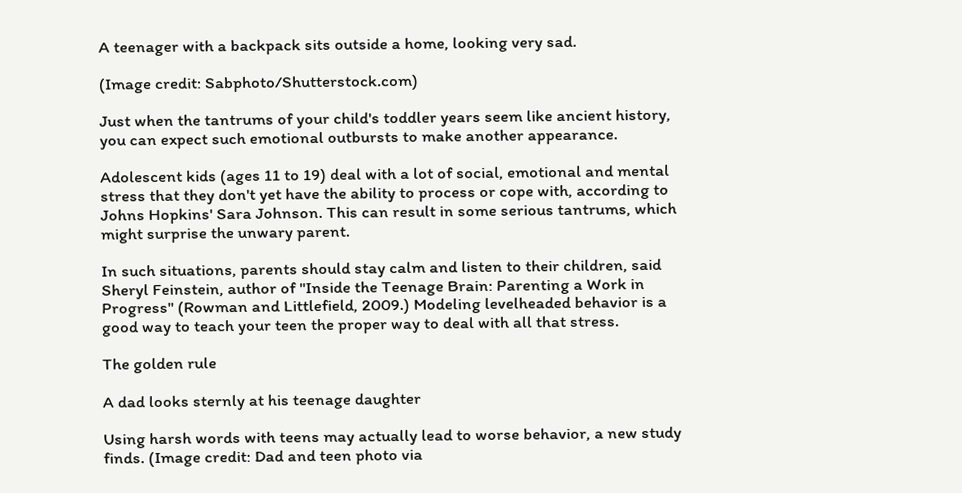A teenager with a backpack sits outside a home, looking very sad.

(Image credit: Sabphoto/Shutterstock.com)

Just when the tantrums of your child's toddler years seem like ancient history, you can expect such emotional outbursts to make another appearance.

Adolescent kids (ages 11 to 19) deal with a lot of social, emotional and mental stress that they don't yet have the ability to process or cope with, according to Johns Hopkins' Sara Johnson. This can result in some serious tantrums, which might surprise the unwary parent.

In such situations, parents should stay calm and listen to their children, said Sheryl Feinstein, author of "Inside the Teenage Brain: Parenting a Work in Progress" (Rowman and Littlefield, 2009.) Modeling levelheaded behavior is a good way to teach your teen the proper way to deal with all that stress.

The golden rule

A dad looks sternly at his teenage daughter

Using harsh words with teens may actually lead to worse behavior, a new study finds. (Image credit: Dad and teen photo via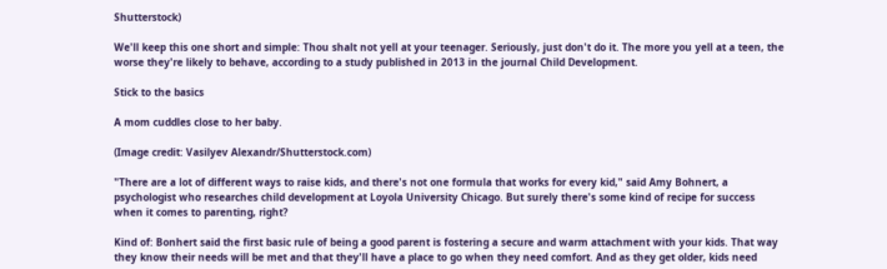Shutterstock)

We'll keep this one short and simple: Thou shalt not yell at your teenager. Seriously, just don't do it. The more you yell at a teen, the worse they're likely to behave, according to a study published in 2013 in the journal Child Development.

Stick to the basics

A mom cuddles close to her baby.

(Image credit: Vasilyev Alexandr/Shutterstock.com)

"There are a lot of different ways to raise kids, and there's not one formula that works for every kid," said Amy Bohnert, a psychologist who researches child development at Loyola University Chicago. But surely there's some kind of recipe for success when it comes to parenting, right?

Kind of: Bonhert said the first basic rule of being a good parent is fostering a secure and warm attachment with your kids. That way they know their needs will be met and that they'll have a place to go when they need comfort. And as they get older, kids need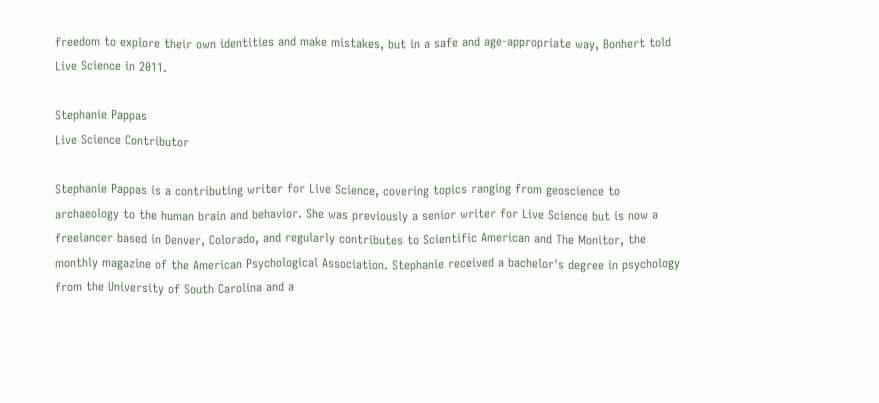freedom to explore their own identities and make mistakes, but in a safe and age-appropriate way, Bonhert told Live Science in 2011.

Stephanie Pappas
Live Science Contributor

Stephanie Pappas is a contributing writer for Live Science, covering topics ranging from geoscience to archaeology to the human brain and behavior. She was previously a senior writer for Live Science but is now a freelancer based in Denver, Colorado, and regularly contributes to Scientific American and The Monitor, the monthly magazine of the American Psychological Association. Stephanie received a bachelor's degree in psychology from the University of South Carolina and a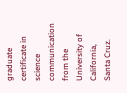graduate certificate in science communication from the University of California, Santa Cruz.